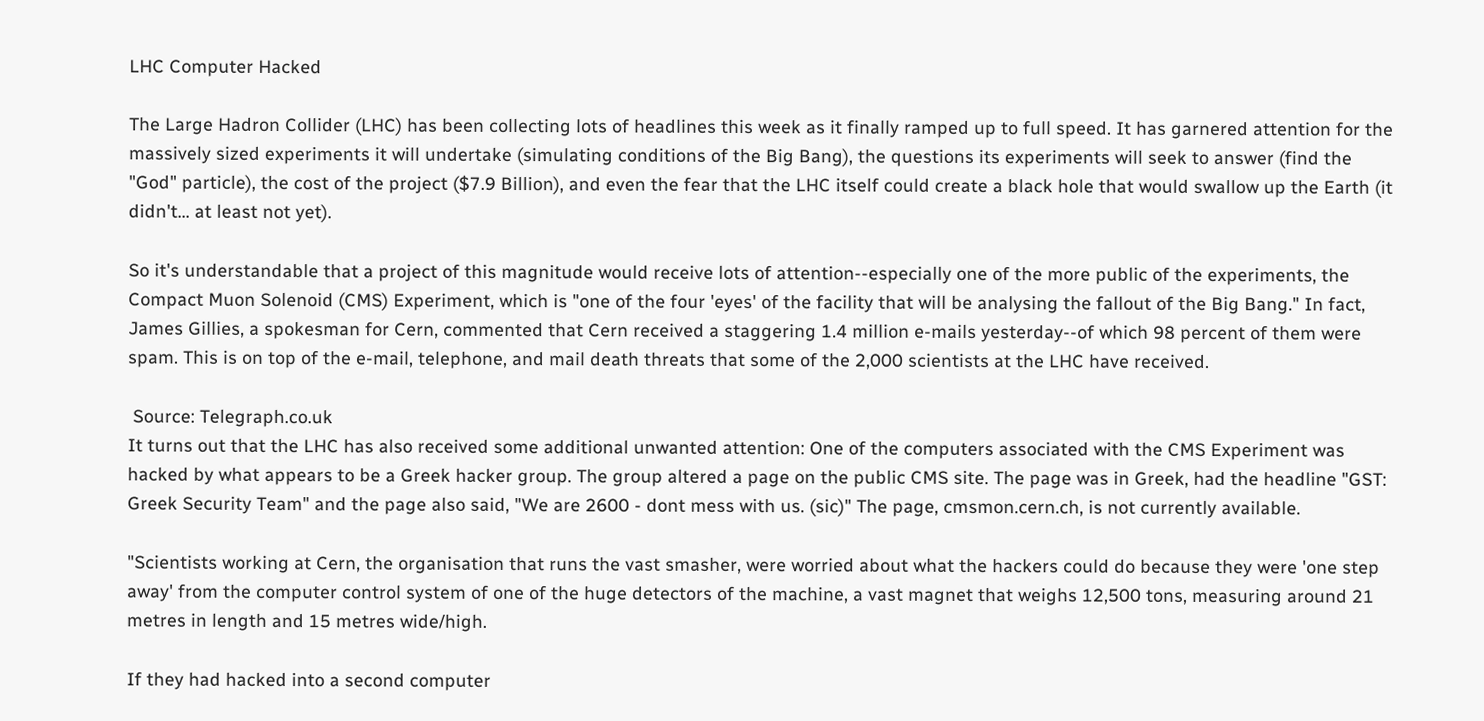LHC Computer Hacked

The Large Hadron Collider (LHC) has been collecting lots of headlines this week as it finally ramped up to full speed. It has garnered attention for the massively sized experiments it will undertake (simulating conditions of the Big Bang), the questions its experiments will seek to answer (find the "God" particle), the cost of the project ($7.9 Billion), and even the fear that the LHC itself could create a black hole that would swallow up the Earth (it didn't... at least not yet).

So it's understandable that a project of this magnitude would receive lots of attention--especially one of the more public of the experiments, the Compact Muon Solenoid (CMS) Experiment, which is "one of the four 'eyes' of the facility that will be analysing the fallout of the Big Bang." In fact, James Gillies, a spokesman for Cern, commented that Cern received a staggering 1.4 million e-mails yesterday--of which 98 percent of them were spam. This is on top of the e-mail, telephone, and mail death threats that some of the 2,000 scientists at the LHC have received.

 Source: Telegraph.co.uk
It turns out that the LHC has also received some additional unwanted attention: One of the computers associated with the CMS Experiment was hacked by what appears to be a Greek hacker group. The group altered a page on the public CMS site. The page was in Greek, had the headline "GST: Greek Security Team" and the page also said, "We are 2600 - dont mess with us. (sic)" The page, cmsmon.cern.ch, is not currently available.

"Scientists working at Cern, the organisation that runs the vast smasher, were worried about what the hackers could do because they were 'one step away' from the computer control system of one of the huge detectors of the machine, a vast magnet that weighs 12,500 tons, measuring around 21 metres in length and 15 metres wide/high.

If they had hacked into a second computer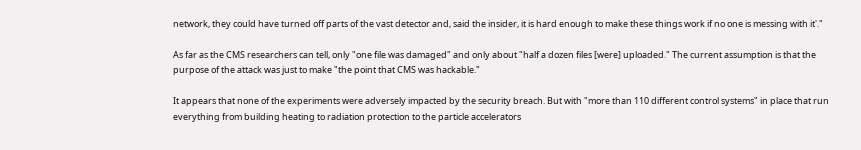network, they could have turned off parts of the vast detector and, said the insider, it is hard enough to make these things work if no one is messing with it'."

As far as the CMS researchers can tell, only "one file was damaged" and only about "half a dozen files [were] uploaded." The current assumption is that the purpose of the attack was just to make "the point that CMS was hackable."

It appears that none of the experiments were adversely impacted by the security breach. But with "more than 110 different control systems" in place that run everything from building heating to radiation protection to the particle accelerators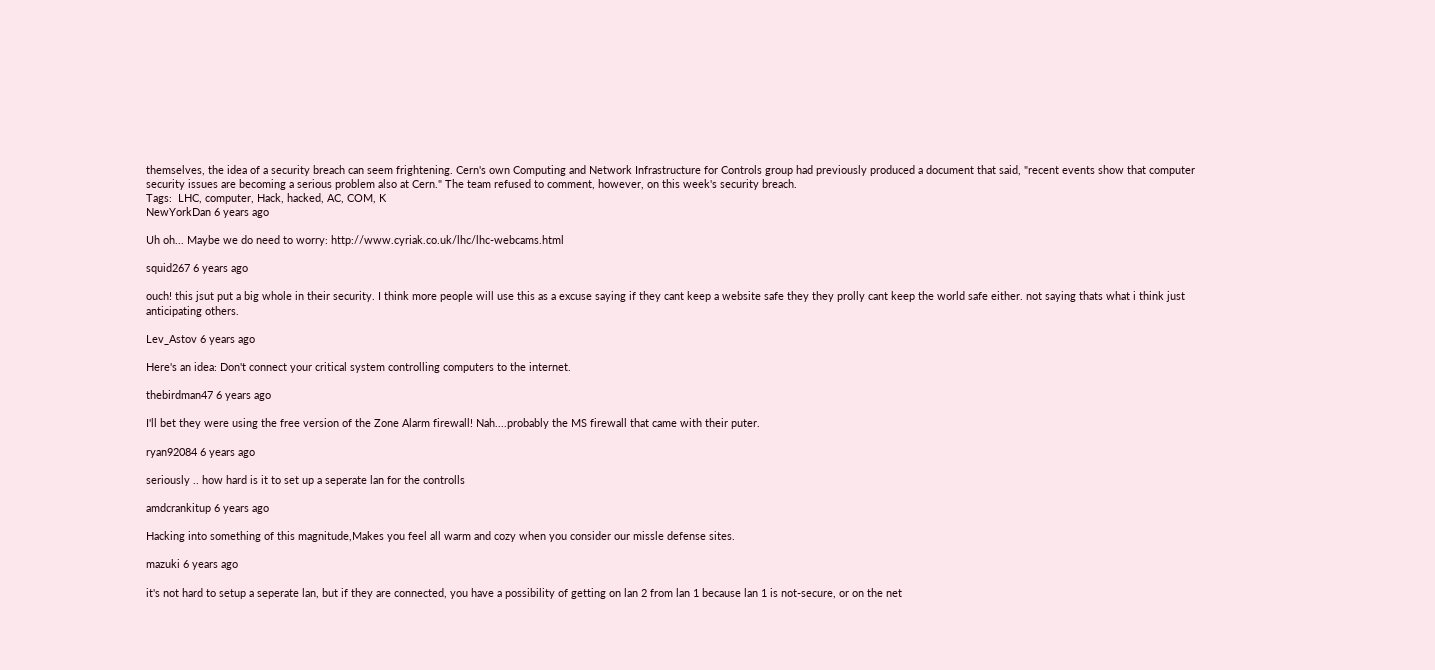themselves, the idea of a security breach can seem frightening. Cern's own Computing and Network Infrastructure for Controls group had previously produced a document that said, "recent events show that computer security issues are becoming a serious problem also at Cern." The team refused to comment, however, on this week's security breach.
Tags:  LHC, computer, Hack, hacked, AC, COM, K
NewYorkDan 6 years ago

Uh oh... Maybe we do need to worry: http://www.cyriak.co.uk/lhc/lhc-webcams.html

squid267 6 years ago

ouch! this jsut put a big whole in their security. I think more people will use this as a excuse saying if they cant keep a website safe they they prolly cant keep the world safe either. not saying thats what i think just anticipating others.

Lev_Astov 6 years ago

Here's an idea: Don't connect your critical system controlling computers to the internet.

thebirdman47 6 years ago

I'll bet they were using the free version of the Zone Alarm firewall! Nah....probably the MS firewall that came with their puter.

ryan92084 6 years ago

seriously .. how hard is it to set up a seperate lan for the controlls

amdcrankitup 6 years ago

Hacking into something of this magnitude,Makes you feel all warm and cozy when you consider our missle defense sites.

mazuki 6 years ago

it's not hard to setup a seperate lan, but if they are connected, you have a possibility of getting on lan 2 from lan 1 because lan 1 is not-secure, or on the net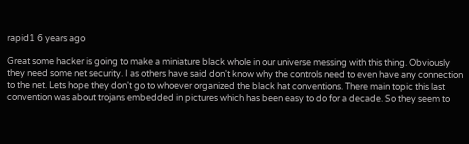rapid1 6 years ago

Great some hacker is going to make a miniature black whole in our universe messing with this thing. Obviously they need some net security. I as others have said don't know why the controls need to even have any connection to the net. Lets hope they don't go to whoever organized the black hat conventions. There main topic this last convention was about trojans embedded in pictures which has been easy to do for a decade. So they seem to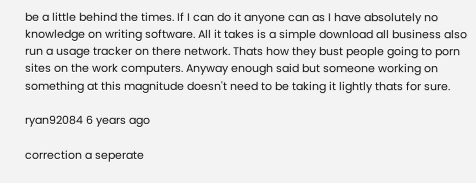be a little behind the times. If I can do it anyone can as I have absolutely no knowledge on writing software. All it takes is a simple download all business also run a usage tracker on there network. Thats how they bust people going to porn sites on the work computers. Anyway enough said but someone working on something at this magnitude doesn't need to be taking it lightly thats for sure.

ryan92084 6 years ago

correction a seperate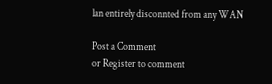lan entirely disconnted from any WAN

Post a Comment
or Register to comment